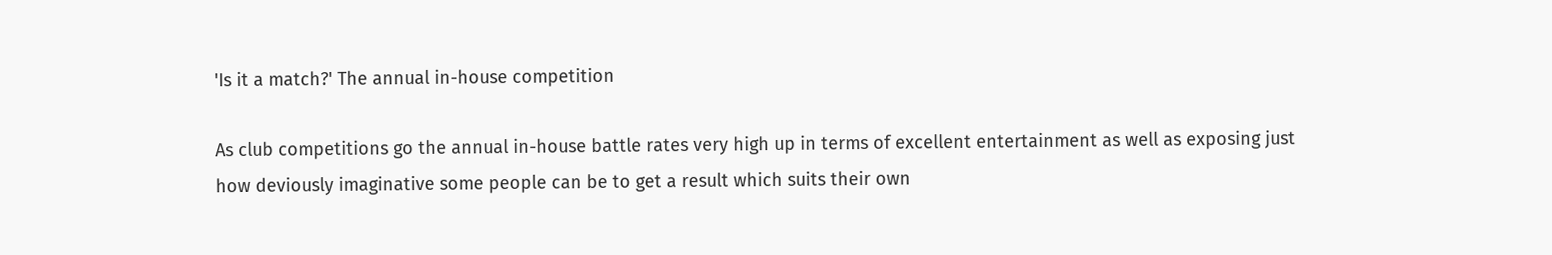'Is it a match?' The annual in-house competition

As club competitions go the annual in-house battle rates very high up in terms of excellent entertainment as well as exposing just how deviously imaginative some people can be to get a result which suits their own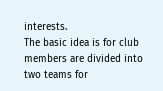interests.
The basic idea is for club members are divided into two teams for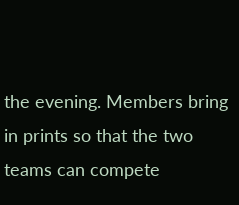the evening. Members bring in prints so that the two teams can compete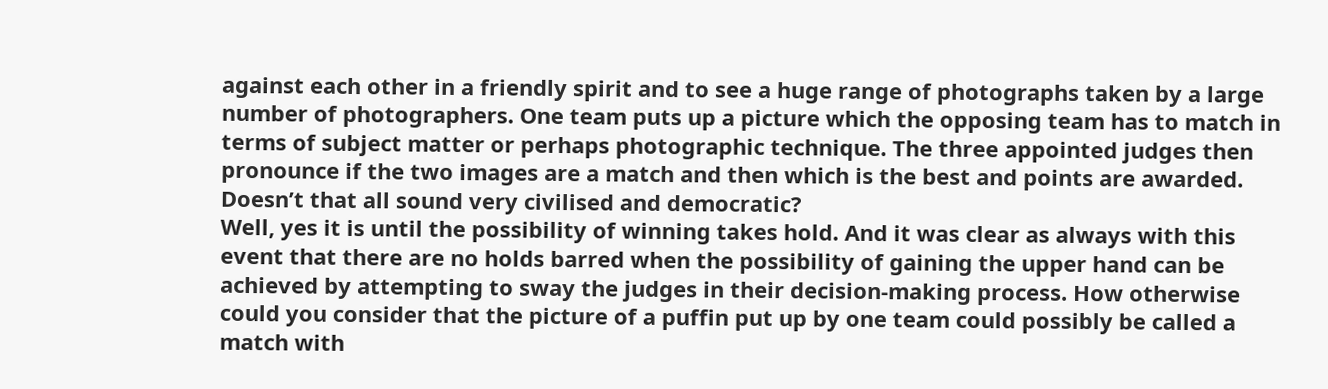against each other in a friendly spirit and to see a huge range of photographs taken by a large number of photographers. One team puts up a picture which the opposing team has to match in terms of subject matter or perhaps photographic technique. The three appointed judges then pronounce if the two images are a match and then which is the best and points are awarded. Doesn’t that all sound very civilised and democratic?
Well, yes it is until the possibility of winning takes hold. And it was clear as always with this event that there are no holds barred when the possibility of gaining the upper hand can be achieved by attempting to sway the judges in their decision-making process. How otherwise could you consider that the picture of a puffin put up by one team could possibly be called a match with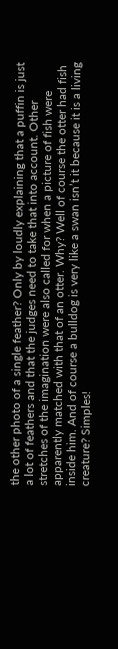the other photo of a single feather? Only by loudly explaining that a puffin is just a lot of feathers and that the judges need to take that into account. Other stretches of the imagination were also called for when a picture of fish were apparently matched with that of an otter. Why? Well of course the otter had fish inside him. And of course a bulldog is very like a swan isn’t it because it is a living creature? Simples!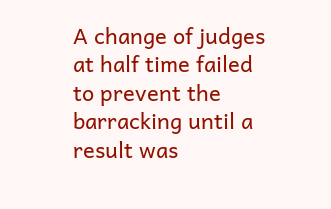A change of judges at half time failed to prevent the barracking until a result was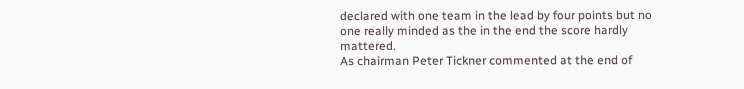declared with one team in the lead by four points but no one really minded as the in the end the score hardly mattered.
As chairman Peter Tickner commented at the end of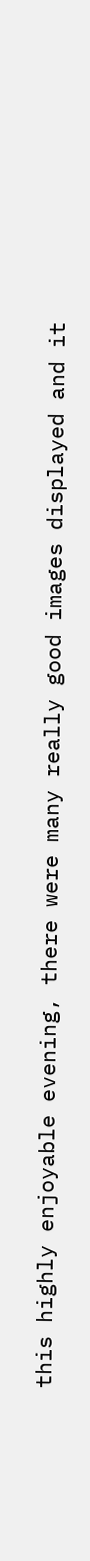this highly enjoyable evening, there were many really good images displayed and it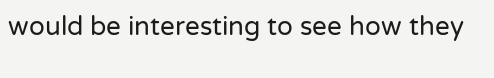would be interesting to see how they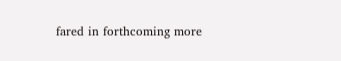fared in forthcoming more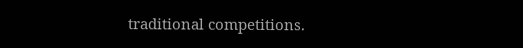traditional competitions.